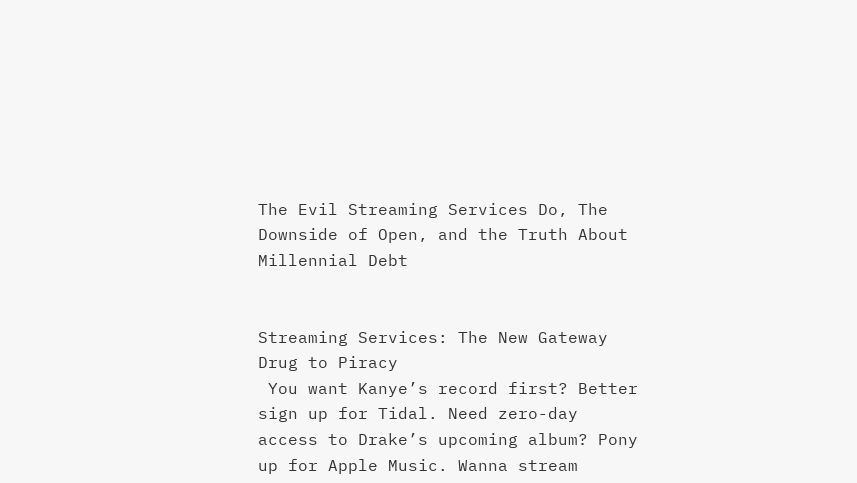The Evil Streaming Services Do, The Downside of Open, and the Truth About Millennial Debt


Streaming Services: The New Gateway Drug to Piracy
 You want Kanye’s record first? Better sign up for Tidal. Need zero-day access to Drake’s upcoming album? Pony up for Apple Music. Wanna stream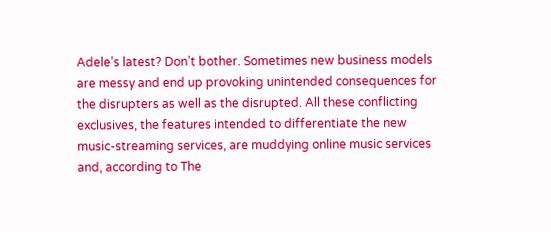Adele’s latest? Don’t bother. Sometimes new business models are messy and end up provoking unintended consequences for the disrupters as well as the disrupted. All these conflicting exclusives, the features intended to differentiate the new music-streaming services, are muddying online music services and, according to The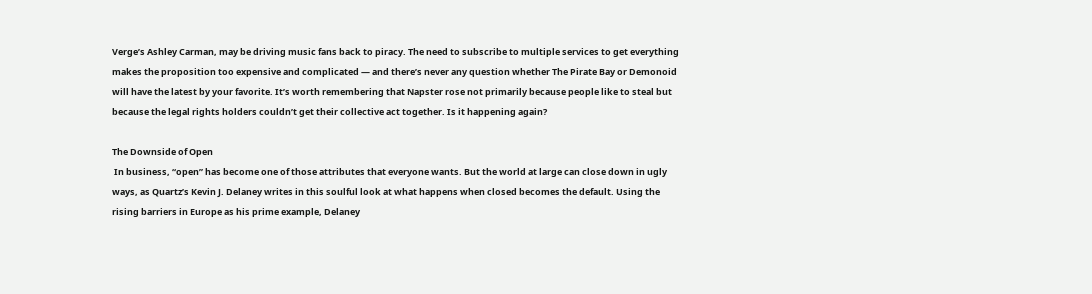Verge’s Ashley Carman, may be driving music fans back to piracy. The need to subscribe to multiple services to get everything makes the proposition too expensive and complicated — and there’s never any question whether The Pirate Bay or Demonoid will have the latest by your favorite. It’s worth remembering that Napster rose not primarily because people like to steal but because the legal rights holders couldn’t get their collective act together. Is it happening again?

The Downside of Open
 In business, “open” has become one of those attributes that everyone wants. But the world at large can close down in ugly ways, as Quartz’s Kevin J. Delaney writes in this soulful look at what happens when closed becomes the default. Using the rising barriers in Europe as his prime example, Delaney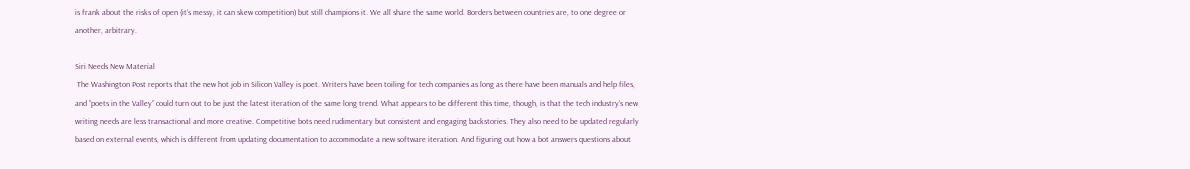is frank about the risks of open (it’s messy, it can skew competition) but still champions it. We all share the same world. Borders between countries are, to one degree or another, arbitrary.

Siri Needs New Material
 The Washington Post reports that the new hot job in Silicon Valley is poet. Writers have been toiling for tech companies as long as there have been manuals and help files, and “poets in the Valley” could turn out to be just the latest iteration of the same long trend. What appears to be different this time, though, is that the tech industry’s new writing needs are less transactional and more creative. Competitive bots need rudimentary but consistent and engaging backstories. They also need to be updated regularly based on external events, which is different from updating documentation to accommodate a new software iteration. And figuring out how a bot answers questions about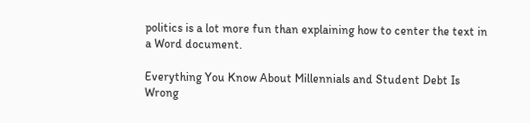politics is a lot more fun than explaining how to center the text in a Word document.

Everything You Know About Millennials and Student Debt Is Wrong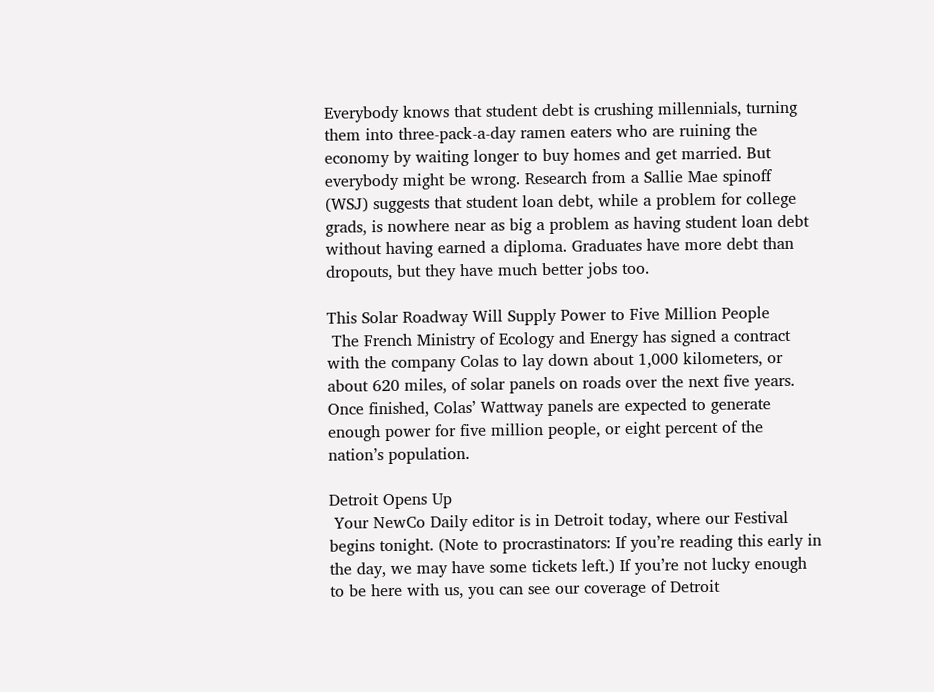Everybody knows that student debt is crushing millennials, turning them into three-pack-a-day ramen eaters who are ruining the economy by waiting longer to buy homes and get married. But everybody might be wrong. Research from a Sallie Mae spinoff (WSJ) suggests that student loan debt, while a problem for college grads, is nowhere near as big a problem as having student loan debt without having earned a diploma. Graduates have more debt than dropouts, but they have much better jobs too.

This Solar Roadway Will Supply Power to Five Million People
 The French Ministry of Ecology and Energy has signed a contract with the company Colas to lay down about 1,000 kilometers, or about 620 miles, of solar panels on roads over the next five years. Once finished, Colas’ Wattway panels are expected to generate enough power for five million people, or eight percent of the nation’s population.

Detroit Opens Up
 Your NewCo Daily editor is in Detroit today, where our Festival begins tonight. (Note to procrastinators: If you’re reading this early in the day, we may have some tickets left.) If you’re not lucky enough to be here with us, you can see our coverage of Detroit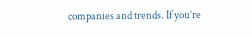companies and trends. If you’re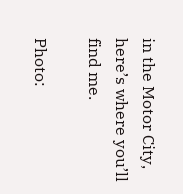in the Motor City, here’s where you’ll find me.

Photo: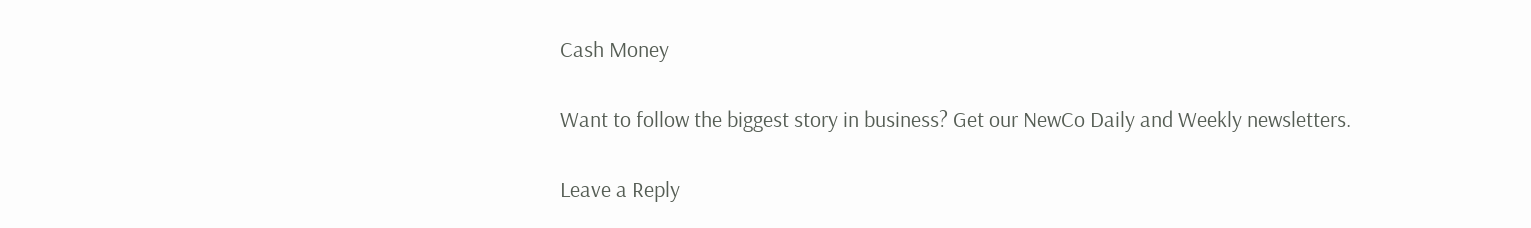Cash Money

Want to follow the biggest story in business? Get our NewCo Daily and Weekly newsletters.

Leave a Reply